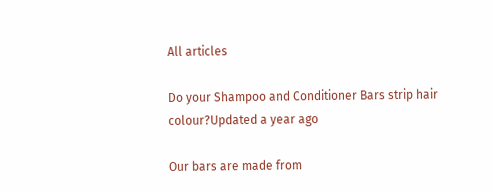All articles

Do your Shampoo and Conditioner Bars strip hair colour?Updated a year ago

Our bars are made from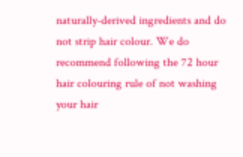naturally-derived ingredients and do not strip hair colour. We do recommend following the 72 hour hair colouring rule of not washing your hair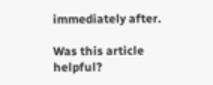immediately after.

Was this article helpful?